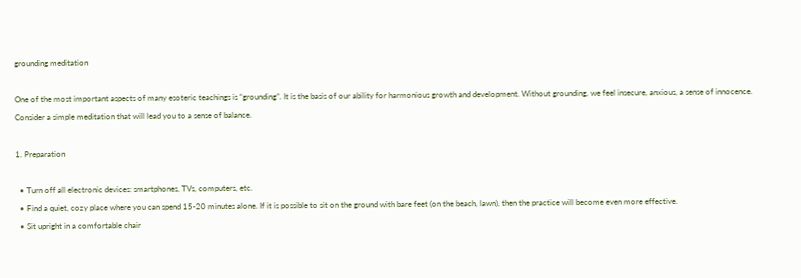grounding meditation

One of the most important aspects of many esoteric teachings is “grounding”. It is the basis of our ability for harmonious growth and development. Without grounding, we feel insecure, anxious, a sense of innocence. Consider a simple meditation that will lead you to a sense of balance.

1. Preparation

  • Turn off all electronic devices: smartphones, TVs, computers, etc.
  • Find a quiet, cozy place where you can spend 15-20 minutes alone. If it is possible to sit on the ground with bare feet (on the beach, lawn), then the practice will become even more effective.
  • Sit upright in a comfortable chair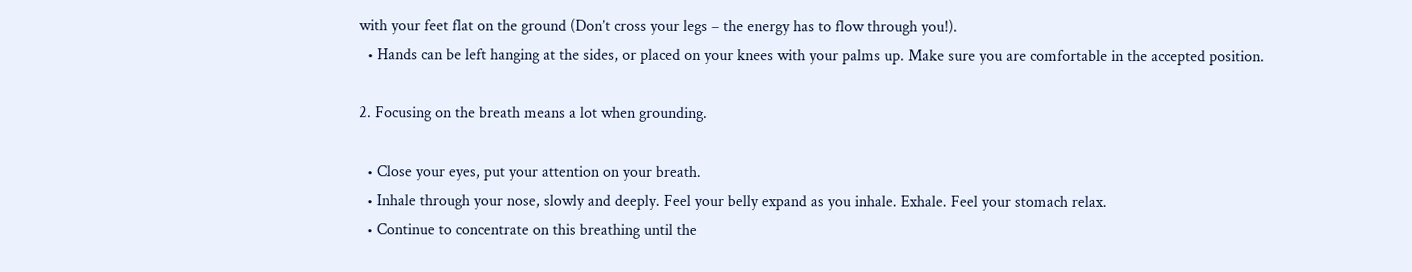with your feet flat on the ground (Don’t cross your legs – the energy has to flow through you!).
  • Hands can be left hanging at the sides, or placed on your knees with your palms up. Make sure you are comfortable in the accepted position.

2. Focusing on the breath means a lot when grounding.

  • Close your eyes, put your attention on your breath.
  • Inhale through your nose, slowly and deeply. Feel your belly expand as you inhale. Exhale. Feel your stomach relax.
  • Continue to concentrate on this breathing until the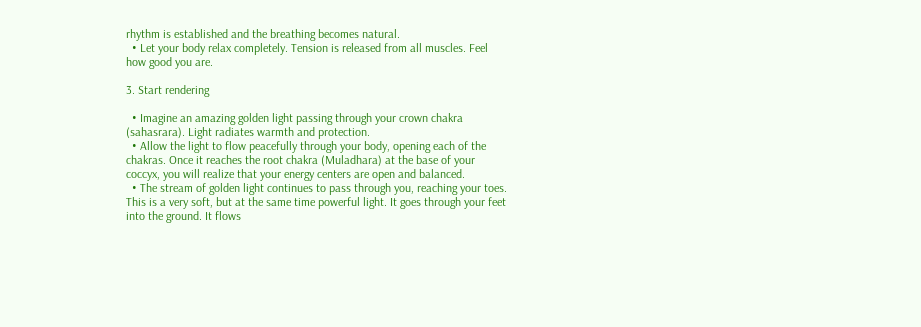rhythm is established and the breathing becomes natural.
  • Let your body relax completely. Tension is released from all muscles. Feel how good you are.

3. Start rendering

  • Imagine an amazing golden light passing through your crown chakra (sahasrara). Light radiates warmth and protection.
  • Allow the light to flow peacefully through your body, opening each of the chakras. Once it reaches the root chakra (Muladhara) at the base of your coccyx, you will realize that your energy centers are open and balanced.
  • The stream of golden light continues to pass through you, reaching your toes. This is a very soft, but at the same time powerful light. It goes through your feet into the ground. It flows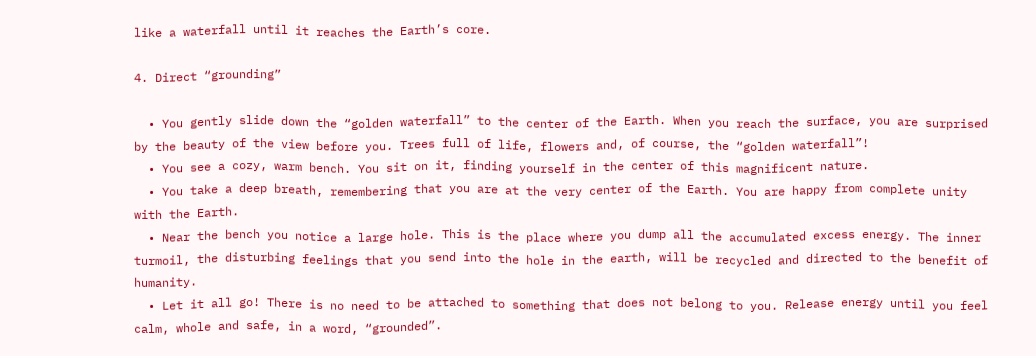like a waterfall until it reaches the Earth’s core.

4. Direct “grounding”

  • You gently slide down the “golden waterfall” to the center of the Earth. When you reach the surface, you are surprised by the beauty of the view before you. Trees full of life, flowers and, of course, the “golden waterfall”!
  • You see a cozy, warm bench. You sit on it, finding yourself in the center of this magnificent nature.
  • You take a deep breath, remembering that you are at the very center of the Earth. You are happy from complete unity with the Earth.
  • Near the bench you notice a large hole. This is the place where you dump all the accumulated excess energy. The inner turmoil, the disturbing feelings that you send into the hole in the earth, will be recycled and directed to the benefit of humanity.
  • Let it all go! There is no need to be attached to something that does not belong to you. Release energy until you feel calm, whole and safe, in a word, “grounded”.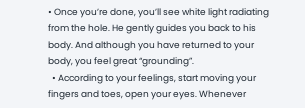• Once you’re done, you’ll see white light radiating from the hole. He gently guides you back to his body. And although you have returned to your body, you feel great “grounding”.
  • According to your feelings, start moving your fingers and toes, open your eyes. Whenever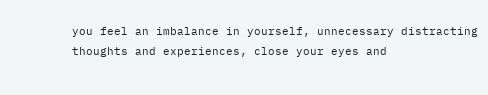you feel an imbalance in yourself, unnecessary distracting thoughts and experiences, close your eyes and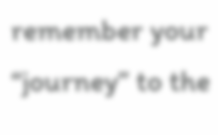remember your “journey” to the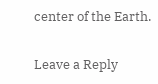center of the Earth.

Leave a Reply